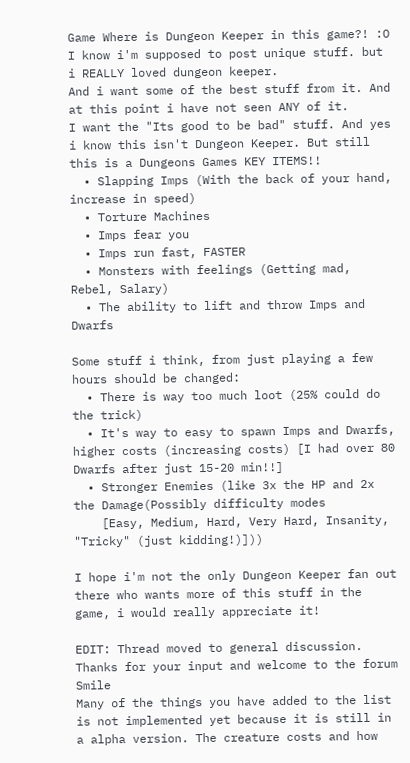Game Where is Dungeon Keeper in this game?! :O
I know i'm supposed to post unique stuff. but i REALLY loved dungeon keeper.
And i want some of the best stuff from it. And at this point i have not seen ANY of it.
I want the "Its good to be bad" stuff. And yes i know this isn't Dungeon Keeper. But still this is a Dungeons Games KEY ITEMS!!
  • Slapping Imps (With the back of your hand, increase in speed)
  • Torture Machines
  • Imps fear you
  • Imps run fast, FASTER
  • Monsters with feelings (Getting mad, Rebel, Salary)
  • The ability to lift and throw Imps and Dwarfs

Some stuff i think, from just playing a few hours should be changed:
  • There is way too much loot (25% could do the trick)
  • It's way to easy to spawn Imps and Dwarfs, higher costs (increasing costs) [I had over 80 Dwarfs after just 15-20 min!!]
  • Stronger Enemies (like 3x the HP and 2x the Damage(Possibly difficulty modes
    [Easy, Medium, Hard, Very Hard, Insanity, "Tricky" (just kidding!)]))

I hope i'm not the only Dungeon Keeper fan out there who wants more of this stuff in the game, i would really appreciate it!

EDIT: Thread moved to general discussion.
Thanks for your input and welcome to the forum Smile
Many of the things you have added to the list is not implemented yet because it is still in a alpha version. The creature costs and how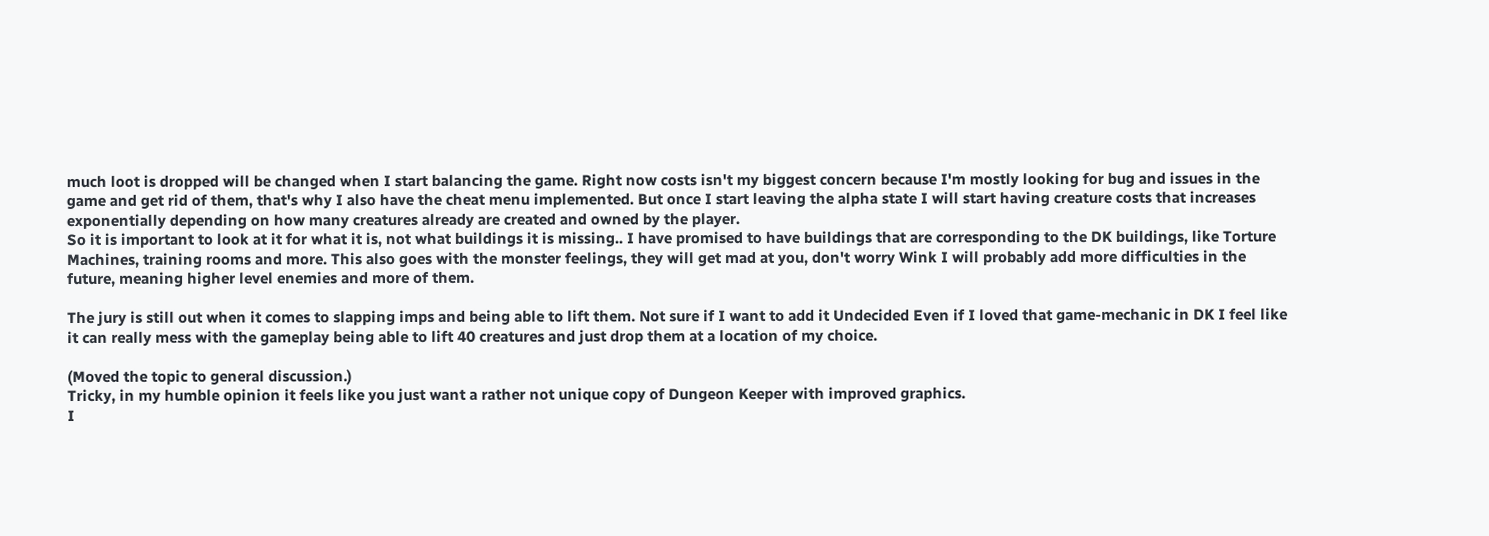much loot is dropped will be changed when I start balancing the game. Right now costs isn't my biggest concern because I'm mostly looking for bug and issues in the game and get rid of them, that's why I also have the cheat menu implemented. But once I start leaving the alpha state I will start having creature costs that increases exponentially depending on how many creatures already are created and owned by the player.
So it is important to look at it for what it is, not what buildings it is missing.. I have promised to have buildings that are corresponding to the DK buildings, like Torture Machines, training rooms and more. This also goes with the monster feelings, they will get mad at you, don't worry Wink I will probably add more difficulties in the future, meaning higher level enemies and more of them.

The jury is still out when it comes to slapping imps and being able to lift them. Not sure if I want to add it Undecided Even if I loved that game-mechanic in DK I feel like it can really mess with the gameplay being able to lift 40 creatures and just drop them at a location of my choice.

(Moved the topic to general discussion.)
Tricky, in my humble opinion it feels like you just want a rather not unique copy of Dungeon Keeper with improved graphics.
I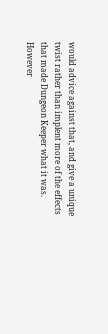would advice against that, and give a unique twist rather than implent more of the effects that made Dungeon Keeper what it was.
However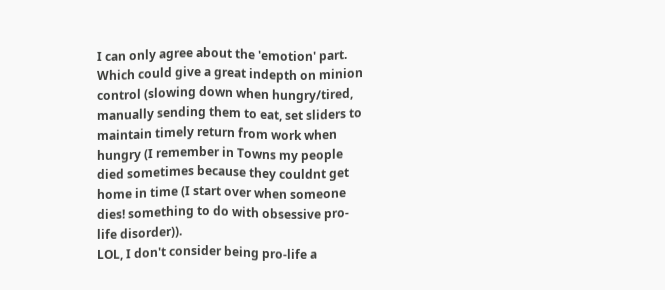I can only agree about the 'emotion' part. Which could give a great indepth on minion control (slowing down when hungry/tired, manually sending them to eat, set sliders to maintain timely return from work when hungry (I remember in Towns my people died sometimes because they couldnt get home in time (I start over when someone dies! something to do with obsessive pro-life disorder)).
LOL, I don't consider being pro-life a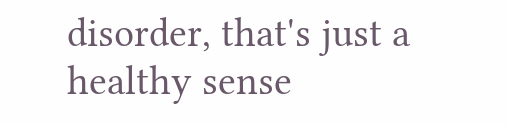disorder, that's just a healthy sense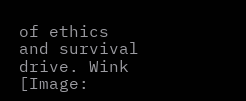of ethics and survival drive. Wink
[Image: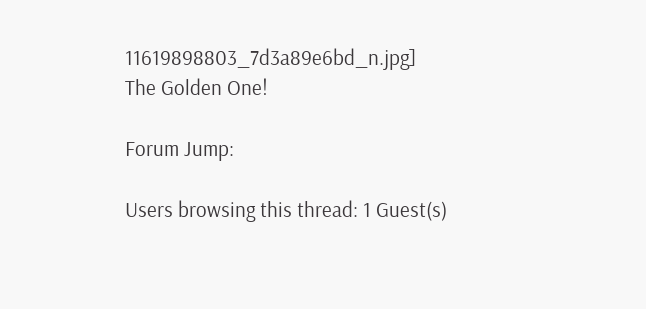11619898803_7d3a89e6bd_n.jpg]
The Golden One!

Forum Jump:

Users browsing this thread: 1 Guest(s)